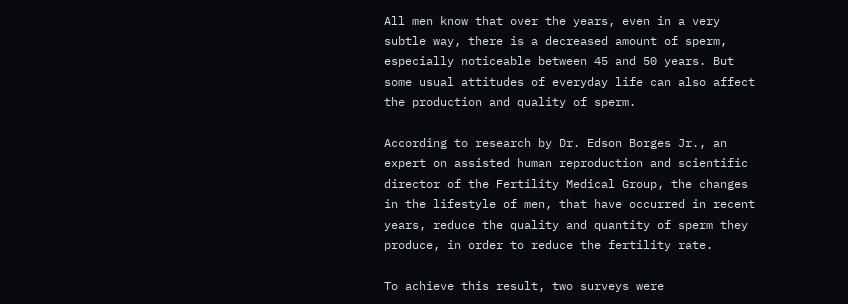All men know that over the years, even in a very subtle way, there is a decreased amount of sperm, especially noticeable between 45 and 50 years. But some usual attitudes of everyday life can also affect the production and quality of sperm.

According to research by Dr. Edson Borges Jr., an expert on assisted human reproduction and scientific director of the Fertility Medical Group, the changes in the lifestyle of men, that have occurred in recent years, reduce the quality and quantity of sperm they produce, in order to reduce the fertility rate.

To achieve this result, two surveys were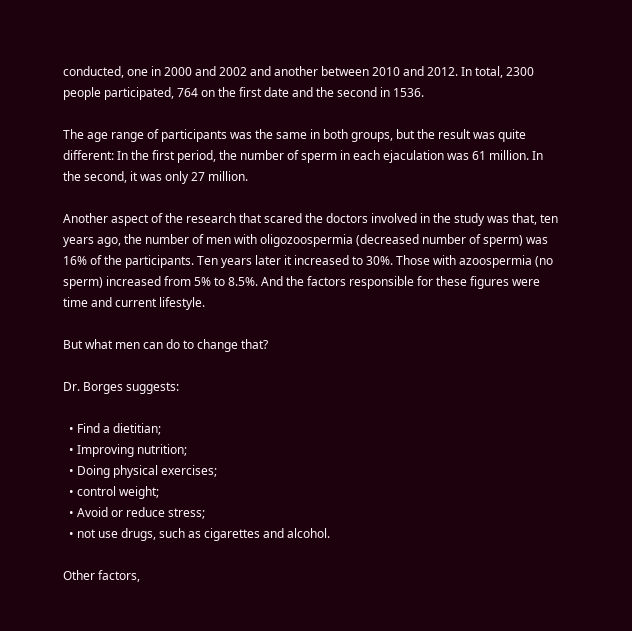conducted, one in 2000 and 2002 and another between 2010 and 2012. In total, 2300 people participated, 764 on the first date and the second in 1536.

The age range of participants was the same in both groups, but the result was quite different: In the first period, the number of sperm in each ejaculation was 61 million. In the second, it was only 27 million.

Another aspect of the research that scared the doctors involved in the study was that, ten years ago, the number of men with oligozoospermia (decreased number of sperm) was 16% of the participants. Ten years later it increased to 30%. Those with azoospermia (no sperm) increased from 5% to 8.5%. And the factors responsible for these figures were time and current lifestyle.

But what men can do to change that?

Dr. Borges suggests:

  • Find a dietitian;
  • Improving nutrition;
  • Doing physical exercises;
  • control weight;
  • Avoid or reduce stress;
  • not use drugs, such as cigarettes and alcohol.

Other factors,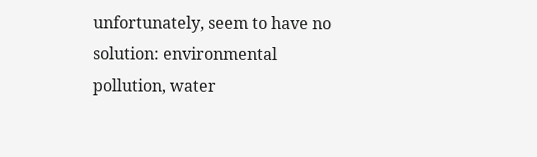unfortunately, seem to have no solution: environmental pollution, water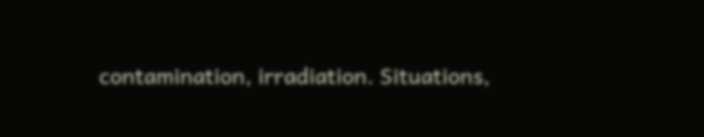contamination, irradiation. Situations,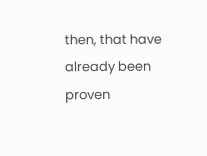then, that have already been proven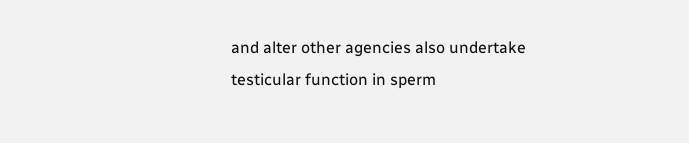and alter other agencies also undertake testicular function in sperm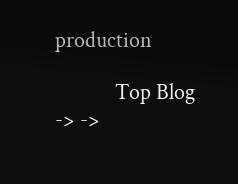production

            Top Blog
-> ->